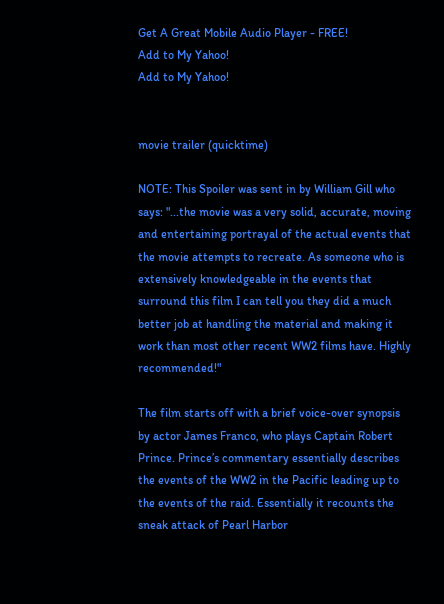Get A Great Mobile Audio Player - FREE!
Add to My Yahoo!
Add to My Yahoo!


movie trailer (quicktime)

NOTE: This Spoiler was sent in by William Gill who says: "...the movie was a very solid, accurate, moving and entertaining portrayal of the actual events that the movie attempts to recreate. As someone who is extensively knowledgeable in the events that surround this film I can tell you they did a much better job at handling the material and making it work than most other recent WW2 films have. Highly recommended!"

The film starts off with a brief voice-over synopsis by actor James Franco, who plays Captain Robert Prince. Prince’s commentary essentially describes the events of the WW2 in the Pacific leading up to the events of the raid. Essentially it recounts the sneak attack of Pearl Harbor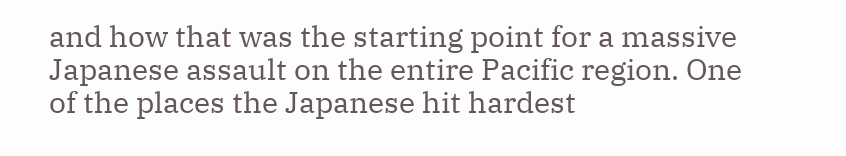and how that was the starting point for a massive Japanese assault on the entire Pacific region. One of the places the Japanese hit hardest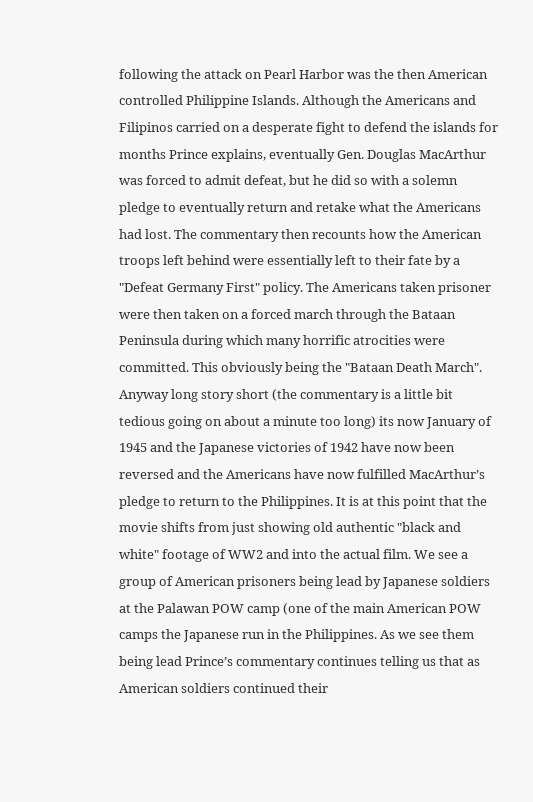following the attack on Pearl Harbor was the then American controlled Philippine Islands. Although the Americans and Filipinos carried on a desperate fight to defend the islands for months Prince explains, eventually Gen. Douglas MacArthur was forced to admit defeat, but he did so with a solemn pledge to eventually return and retake what the Americans had lost. The commentary then recounts how the American troops left behind were essentially left to their fate by a "Defeat Germany First" policy. The Americans taken prisoner were then taken on a forced march through the Bataan Peninsula during which many horrific atrocities were committed. This obviously being the "Bataan Death March". Anyway long story short (the commentary is a little bit tedious going on about a minute too long) its now January of 1945 and the Japanese victories of 1942 have now been reversed and the Americans have now fulfilled MacArthur’s pledge to return to the Philippines. It is at this point that the movie shifts from just showing old authentic "black and white" footage of WW2 and into the actual film. We see a group of American prisoners being lead by Japanese soldiers at the Palawan POW camp (one of the main American POW camps the Japanese run in the Philippines. As we see them being lead Prince’s commentary continues telling us that as American soldiers continued their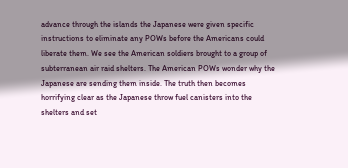advance through the islands the Japanese were given specific instructions to eliminate any POWs before the Americans could liberate them. We see the American soldiers brought to a group of subterranean air raid shelters. The American POWs wonder why the Japanese are sending them inside. The truth then becomes horrifying clear as the Japanese throw fuel canisters into the shelters and set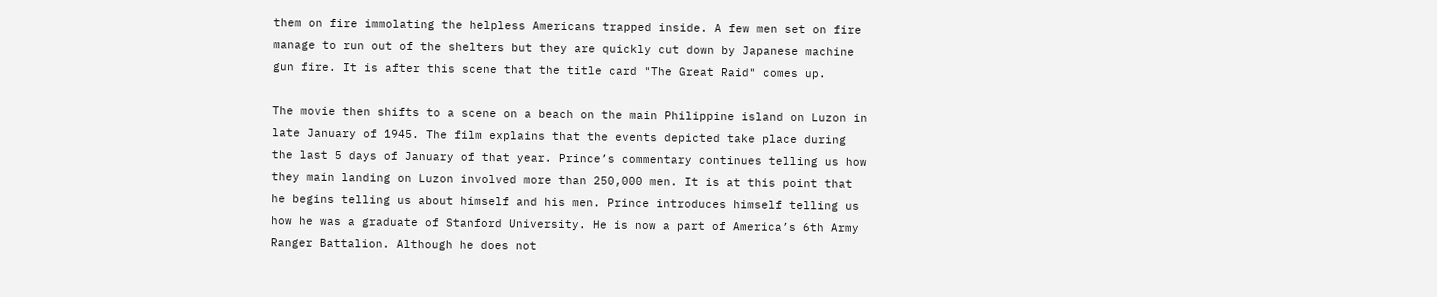them on fire immolating the helpless Americans trapped inside. A few men set on fire manage to run out of the shelters but they are quickly cut down by Japanese machine gun fire. It is after this scene that the title card "The Great Raid" comes up.

The movie then shifts to a scene on a beach on the main Philippine island on Luzon in late January of 1945. The film explains that the events depicted take place during the last 5 days of January of that year. Prince’s commentary continues telling us how they main landing on Luzon involved more than 250,000 men. It is at this point that he begins telling us about himself and his men. Prince introduces himself telling us how he was a graduate of Stanford University. He is now a part of America’s 6th Army Ranger Battalion. Although he does not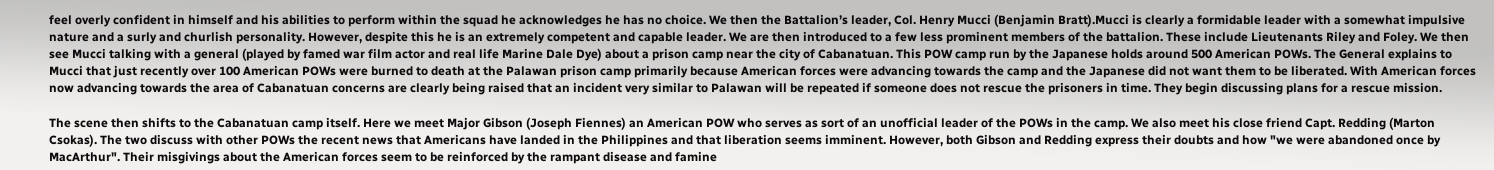feel overly confident in himself and his abilities to perform within the squad he acknowledges he has no choice. We then the Battalion’s leader, Col. Henry Mucci (Benjamin Bratt).Mucci is clearly a formidable leader with a somewhat impulsive nature and a surly and churlish personality. However, despite this he is an extremely competent and capable leader. We are then introduced to a few less prominent members of the battalion. These include Lieutenants Riley and Foley. We then see Mucci talking with a general (played by famed war film actor and real life Marine Dale Dye) about a prison camp near the city of Cabanatuan. This POW camp run by the Japanese holds around 500 American POWs. The General explains to Mucci that just recently over 100 American POWs were burned to death at the Palawan prison camp primarily because American forces were advancing towards the camp and the Japanese did not want them to be liberated. With American forces now advancing towards the area of Cabanatuan concerns are clearly being raised that an incident very similar to Palawan will be repeated if someone does not rescue the prisoners in time. They begin discussing plans for a rescue mission.

The scene then shifts to the Cabanatuan camp itself. Here we meet Major Gibson (Joseph Fiennes) an American POW who serves as sort of an unofficial leader of the POWs in the camp. We also meet his close friend Capt. Redding (Marton Csokas). The two discuss with other POWs the recent news that Americans have landed in the Philippines and that liberation seems imminent. However, both Gibson and Redding express their doubts and how "we were abandoned once by MacArthur". Their misgivings about the American forces seem to be reinforced by the rampant disease and famine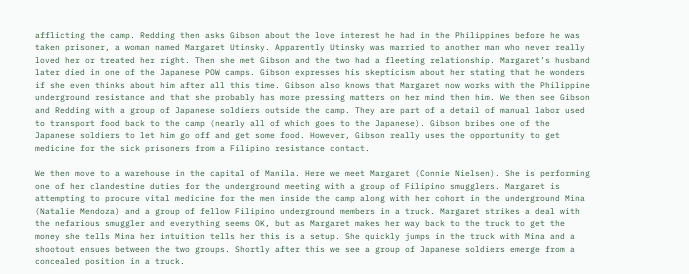afflicting the camp. Redding then asks Gibson about the love interest he had in the Philippines before he was taken prisoner, a woman named Margaret Utinsky. Apparently Utinsky was married to another man who never really loved her or treated her right. Then she met Gibson and the two had a fleeting relationship. Margaret’s husband later died in one of the Japanese POW camps. Gibson expresses his skepticism about her stating that he wonders if she even thinks about him after all this time. Gibson also knows that Margaret now works with the Philippine underground resistance and that she probably has more pressing matters on her mind then him. We then see Gibson and Redding with a group of Japanese soldiers outside the camp. They are part of a detail of manual labor used to transport food back to the camp (nearly all of which goes to the Japanese). Gibson bribes one of the Japanese soldiers to let him go off and get some food. However, Gibson really uses the opportunity to get medicine for the sick prisoners from a Filipino resistance contact.

We then move to a warehouse in the capital of Manila. Here we meet Margaret (Connie Nielsen). She is performing one of her clandestine duties for the underground meeting with a group of Filipino smugglers. Margaret is attempting to procure vital medicine for the men inside the camp along with her cohort in the underground Mina (Natalie Mendoza) and a group of fellow Filipino underground members in a truck. Margaret strikes a deal with the nefarious smuggler and everything seems OK, but as Margaret makes her way back to the truck to get the money she tells Mina her intuition tells her this is a setup. She quickly jumps in the truck with Mina and a shootout ensues between the two groups. Shortly after this we see a group of Japanese soldiers emerge from a concealed position in a truck.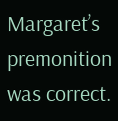Margaret’s premonition was correct.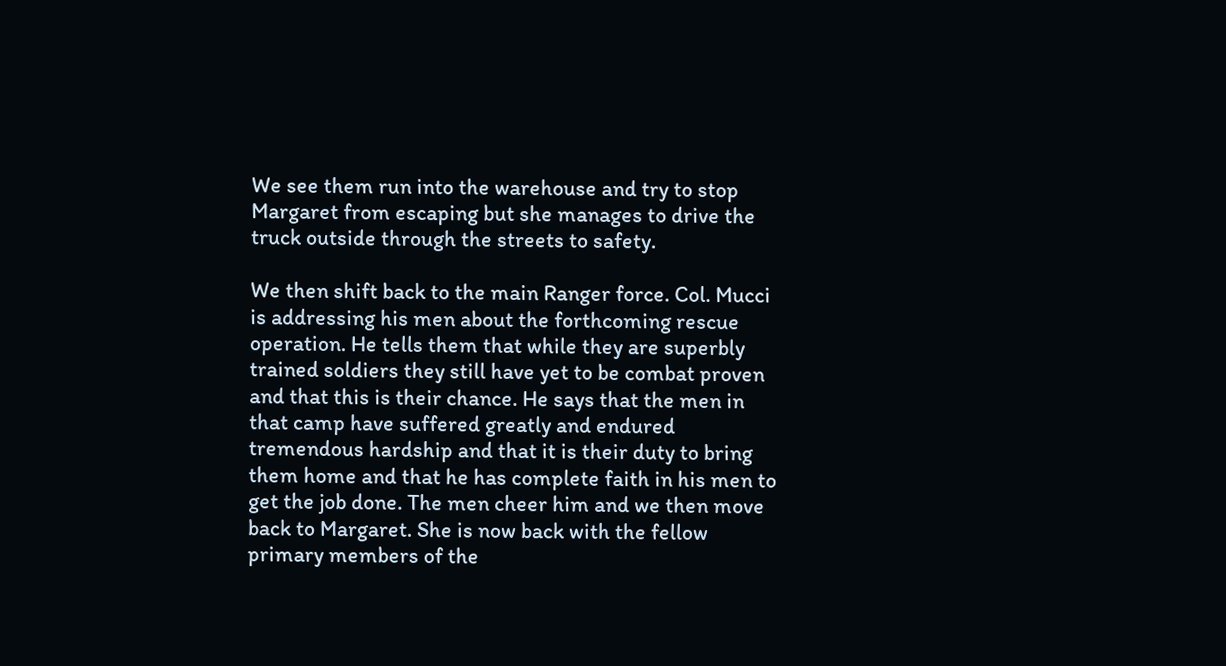We see them run into the warehouse and try to stop Margaret from escaping but she manages to drive the truck outside through the streets to safety.

We then shift back to the main Ranger force. Col. Mucci is addressing his men about the forthcoming rescue operation. He tells them that while they are superbly trained soldiers they still have yet to be combat proven and that this is their chance. He says that the men in that camp have suffered greatly and endured tremendous hardship and that it is their duty to bring them home and that he has complete faith in his men to get the job done. The men cheer him and we then move back to Margaret. She is now back with the fellow primary members of the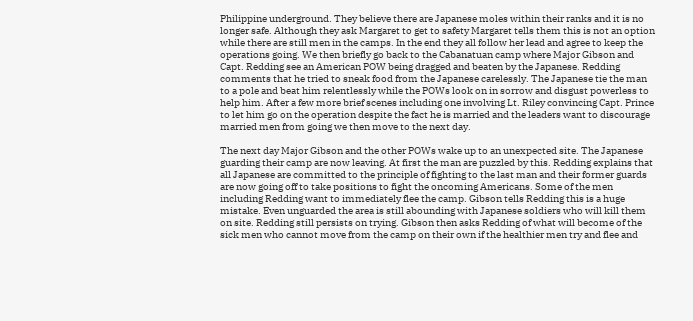Philippine underground. They believe there are Japanese moles within their ranks and it is no longer safe. Although they ask Margaret to get to safety Margaret tells them this is not an option while there are still men in the camps. In the end they all follow her lead and agree to keep the operations going. We then briefly go back to the Cabanatuan camp where Major Gibson and Capt. Redding see an American POW being dragged and beaten by the Japanese. Redding comments that he tried to sneak food from the Japanese carelessly. The Japanese tie the man to a pole and beat him relentlessly while the POWs look on in sorrow and disgust powerless to help him. After a few more brief scenes including one involving Lt. Riley convincing Capt. Prince to let him go on the operation despite the fact he is married and the leaders want to discourage married men from going we then move to the next day.

The next day Major Gibson and the other POWs wake up to an unexpected site. The Japanese guarding their camp are now leaving. At first the man are puzzled by this. Redding explains that all Japanese are committed to the principle of fighting to the last man and their former guards are now going off to take positions to fight the oncoming Americans. Some of the men including Redding want to immediately flee the camp. Gibson tells Redding this is a huge mistake. Even unguarded the area is still abounding with Japanese soldiers who will kill them on site. Redding still persists on trying. Gibson then asks Redding of what will become of the sick men who cannot move from the camp on their own if the healthier men try and flee and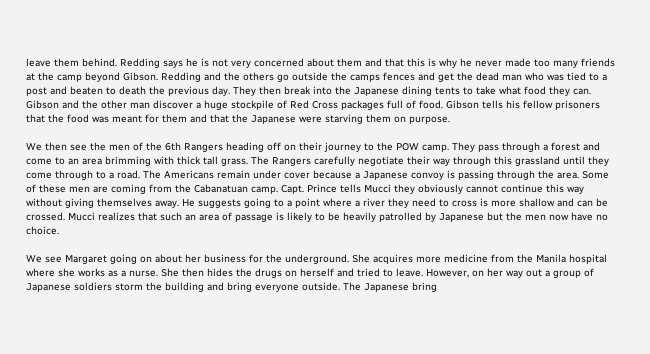leave them behind. Redding says he is not very concerned about them and that this is why he never made too many friends at the camp beyond Gibson. Redding and the others go outside the camps fences and get the dead man who was tied to a post and beaten to death the previous day. They then break into the Japanese dining tents to take what food they can. Gibson and the other man discover a huge stockpile of Red Cross packages full of food. Gibson tells his fellow prisoners that the food was meant for them and that the Japanese were starving them on purpose.

We then see the men of the 6th Rangers heading off on their journey to the POW camp. They pass through a forest and come to an area brimming with thick tall grass. The Rangers carefully negotiate their way through this grassland until they come through to a road. The Americans remain under cover because a Japanese convoy is passing through the area. Some of these men are coming from the Cabanatuan camp. Capt. Prince tells Mucci they obviously cannot continue this way without giving themselves away. He suggests going to a point where a river they need to cross is more shallow and can be crossed. Mucci realizes that such an area of passage is likely to be heavily patrolled by Japanese but the men now have no choice.

We see Margaret going on about her business for the underground. She acquires more medicine from the Manila hospital where she works as a nurse. She then hides the drugs on herself and tried to leave. However, on her way out a group of Japanese soldiers storm the building and bring everyone outside. The Japanese bring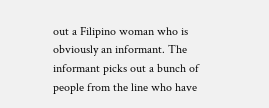out a Filipino woman who is obviously an informant. The informant picks out a bunch of people from the line who have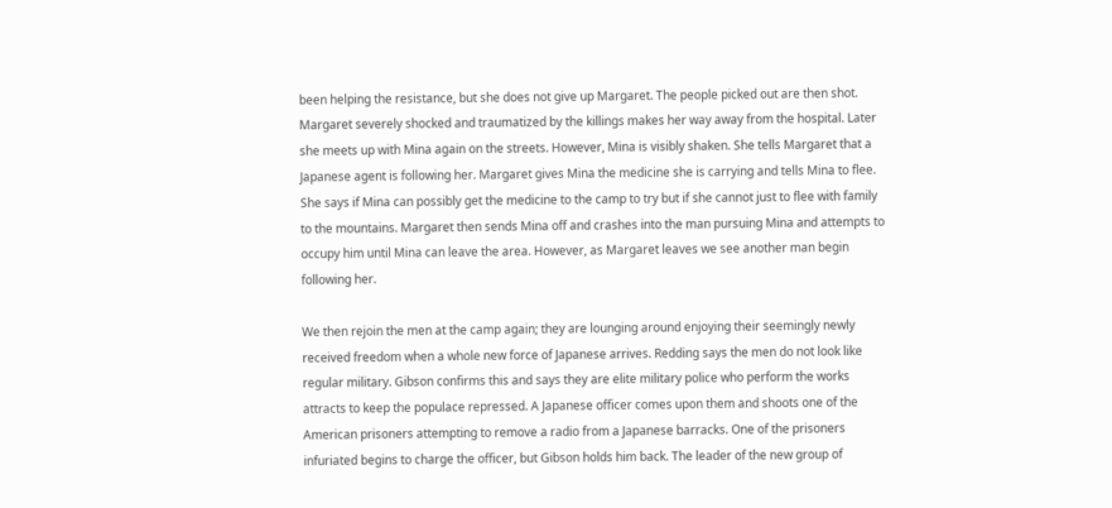been helping the resistance, but she does not give up Margaret. The people picked out are then shot. Margaret severely shocked and traumatized by the killings makes her way away from the hospital. Later she meets up with Mina again on the streets. However, Mina is visibly shaken. She tells Margaret that a Japanese agent is following her. Margaret gives Mina the medicine she is carrying and tells Mina to flee. She says if Mina can possibly get the medicine to the camp to try but if she cannot just to flee with family to the mountains. Margaret then sends Mina off and crashes into the man pursuing Mina and attempts to occupy him until Mina can leave the area. However, as Margaret leaves we see another man begin following her.

We then rejoin the men at the camp again; they are lounging around enjoying their seemingly newly received freedom when a whole new force of Japanese arrives. Redding says the men do not look like regular military. Gibson confirms this and says they are elite military police who perform the works attracts to keep the populace repressed. A Japanese officer comes upon them and shoots one of the American prisoners attempting to remove a radio from a Japanese barracks. One of the prisoners infuriated begins to charge the officer, but Gibson holds him back. The leader of the new group of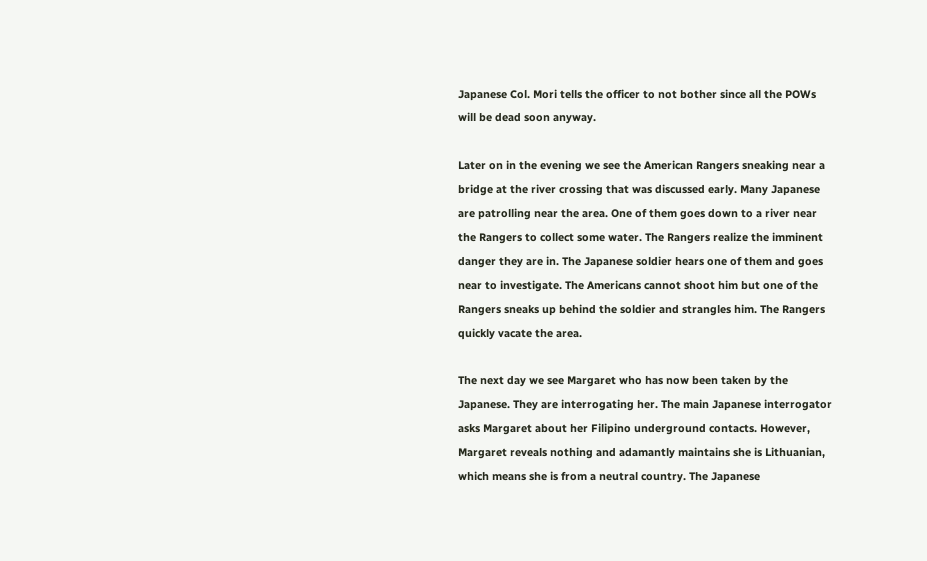Japanese Col. Mori tells the officer to not bother since all the POWs will be dead soon anyway.

Later on in the evening we see the American Rangers sneaking near a bridge at the river crossing that was discussed early. Many Japanese are patrolling near the area. One of them goes down to a river near the Rangers to collect some water. The Rangers realize the imminent danger they are in. The Japanese soldier hears one of them and goes near to investigate. The Americans cannot shoot him but one of the Rangers sneaks up behind the soldier and strangles him. The Rangers quickly vacate the area.

The next day we see Margaret who has now been taken by the Japanese. They are interrogating her. The main Japanese interrogator asks Margaret about her Filipino underground contacts. However, Margaret reveals nothing and adamantly maintains she is Lithuanian, which means she is from a neutral country. The Japanese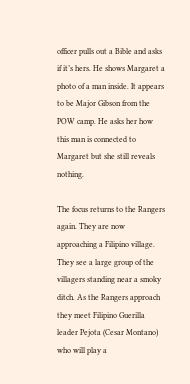officer pulls out a Bible and asks if it’s hers. He shows Margaret a photo of a man inside. It appears to be Major Gibson from the POW camp. He asks her how this man is connected to Margaret but she still reveals nothing.

The focus returns to the Rangers again. They are now approaching a Filipino village. They see a large group of the villagers standing near a smoky ditch. As the Rangers approach they meet Filipino Guerilla leader Pejota (Cesar Montano) who will play a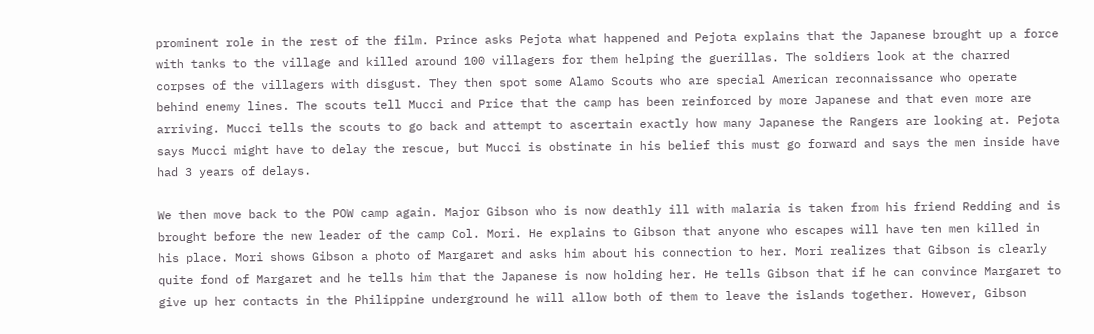prominent role in the rest of the film. Prince asks Pejota what happened and Pejota explains that the Japanese brought up a force with tanks to the village and killed around 100 villagers for them helping the guerillas. The soldiers look at the charred corpses of the villagers with disgust. They then spot some Alamo Scouts who are special American reconnaissance who operate behind enemy lines. The scouts tell Mucci and Price that the camp has been reinforced by more Japanese and that even more are arriving. Mucci tells the scouts to go back and attempt to ascertain exactly how many Japanese the Rangers are looking at. Pejota says Mucci might have to delay the rescue, but Mucci is obstinate in his belief this must go forward and says the men inside have had 3 years of delays.

We then move back to the POW camp again. Major Gibson who is now deathly ill with malaria is taken from his friend Redding and is brought before the new leader of the camp Col. Mori. He explains to Gibson that anyone who escapes will have ten men killed in his place. Mori shows Gibson a photo of Margaret and asks him about his connection to her. Mori realizes that Gibson is clearly quite fond of Margaret and he tells him that the Japanese is now holding her. He tells Gibson that if he can convince Margaret to give up her contacts in the Philippine underground he will allow both of them to leave the islands together. However, Gibson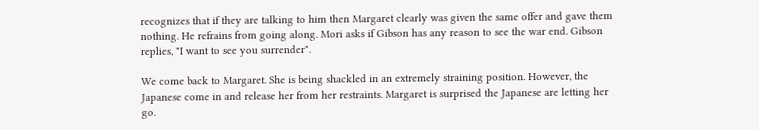recognizes that if they are talking to him then Margaret clearly was given the same offer and gave them nothing. He refrains from going along. Mori asks if Gibson has any reason to see the war end. Gibson replies, "I want to see you surrender".

We come back to Margaret. She is being shackled in an extremely straining position. However, the Japanese come in and release her from her restraints. Margaret is surprised the Japanese are letting her go.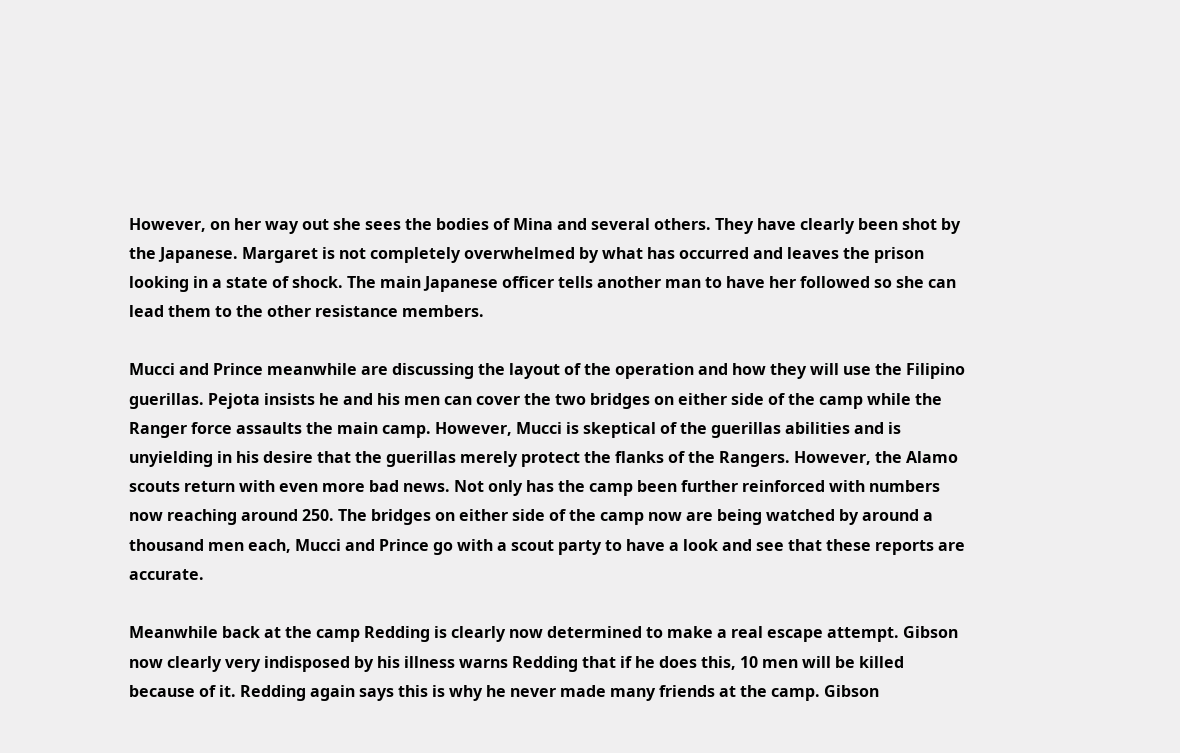However, on her way out she sees the bodies of Mina and several others. They have clearly been shot by the Japanese. Margaret is not completely overwhelmed by what has occurred and leaves the prison looking in a state of shock. The main Japanese officer tells another man to have her followed so she can lead them to the other resistance members.

Mucci and Prince meanwhile are discussing the layout of the operation and how they will use the Filipino guerillas. Pejota insists he and his men can cover the two bridges on either side of the camp while the Ranger force assaults the main camp. However, Mucci is skeptical of the guerillas abilities and is unyielding in his desire that the guerillas merely protect the flanks of the Rangers. However, the Alamo scouts return with even more bad news. Not only has the camp been further reinforced with numbers now reaching around 250. The bridges on either side of the camp now are being watched by around a thousand men each, Mucci and Prince go with a scout party to have a look and see that these reports are accurate.

Meanwhile back at the camp Redding is clearly now determined to make a real escape attempt. Gibson now clearly very indisposed by his illness warns Redding that if he does this, 10 men will be killed because of it. Redding again says this is why he never made many friends at the camp. Gibson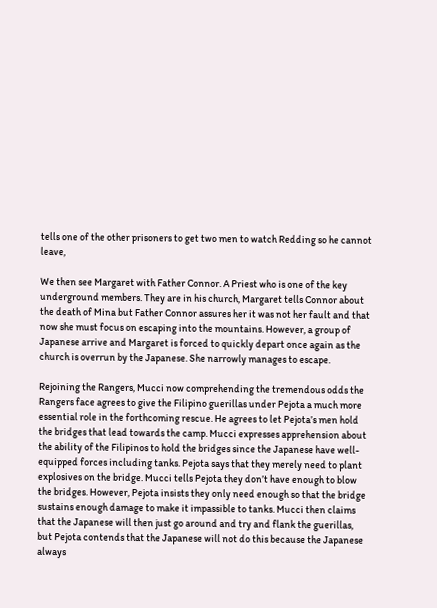tells one of the other prisoners to get two men to watch Redding so he cannot leave,

We then see Margaret with Father Connor. A Priest who is one of the key underground members. They are in his church, Margaret tells Connor about the death of Mina but Father Connor assures her it was not her fault and that now she must focus on escaping into the mountains. However, a group of Japanese arrive and Margaret is forced to quickly depart once again as the church is overrun by the Japanese. She narrowly manages to escape.

Rejoining the Rangers, Mucci now comprehending the tremendous odds the Rangers face agrees to give the Filipino guerillas under Pejota a much more essential role in the forthcoming rescue. He agrees to let Pejota’s men hold the bridges that lead towards the camp. Mucci expresses apprehension about the ability of the Filipinos to hold the bridges since the Japanese have well-equipped forces including tanks. Pejota says that they merely need to plant explosives on the bridge. Mucci tells Pejota they don’t have enough to blow the bridges. However, Pejota insists they only need enough so that the bridge sustains enough damage to make it impassible to tanks. Mucci then claims that the Japanese will then just go around and try and flank the guerillas, but Pejota contends that the Japanese will not do this because the Japanese always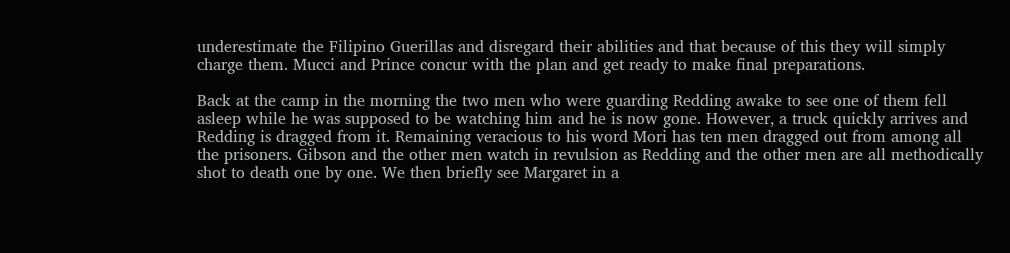underestimate the Filipino Guerillas and disregard their abilities and that because of this they will simply charge them. Mucci and Prince concur with the plan and get ready to make final preparations.

Back at the camp in the morning the two men who were guarding Redding awake to see one of them fell asleep while he was supposed to be watching him and he is now gone. However, a truck quickly arrives and Redding is dragged from it. Remaining veracious to his word Mori has ten men dragged out from among all the prisoners. Gibson and the other men watch in revulsion as Redding and the other men are all methodically shot to death one by one. We then briefly see Margaret in a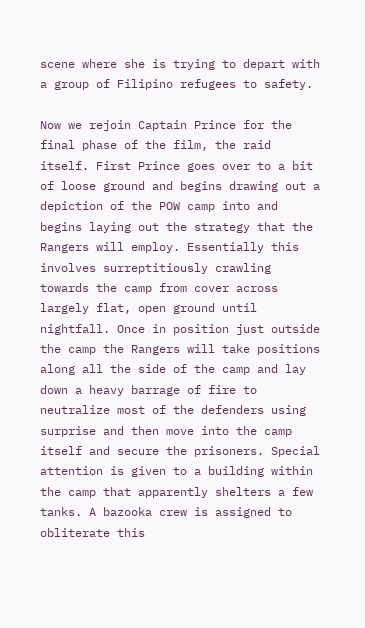scene where she is trying to depart with a group of Filipino refugees to safety.

Now we rejoin Captain Prince for the final phase of the film, the raid itself. First Prince goes over to a bit of loose ground and begins drawing out a depiction of the POW camp into and begins laying out the strategy that the Rangers will employ. Essentially this involves surreptitiously crawling towards the camp from cover across largely flat, open ground until nightfall. Once in position just outside the camp the Rangers will take positions along all the side of the camp and lay down a heavy barrage of fire to neutralize most of the defenders using surprise and then move into the camp itself and secure the prisoners. Special attention is given to a building within the camp that apparently shelters a few tanks. A bazooka crew is assigned to obliterate this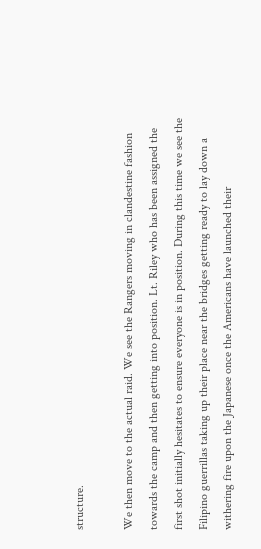structure.

We then move to the actual raid. We see the Rangers moving in clandestine fashion towards the camp and then getting into position. Lt. Riley who has been assigned the first shot initially hesitates to ensure everyone is in position. During this time we see the Filipino guerrillas taking up their place near the bridges getting ready to lay down a withering fire upon the Japanese once the Americans have launched their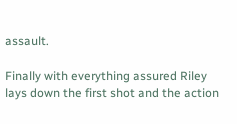assault.

Finally with everything assured Riley lays down the first shot and the action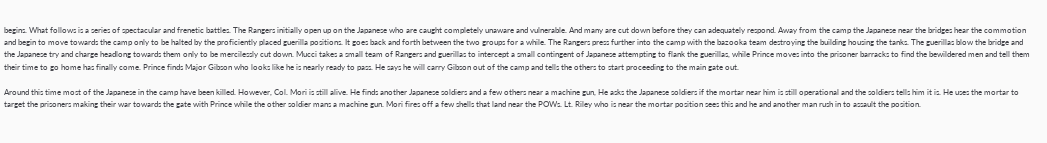begins. What follows is a series of spectacular and frenetic battles. The Rangers initially open up on the Japanese who are caught completely unaware and vulnerable. And many are cut down before they can adequately respond. Away from the camp the Japanese near the bridges hear the commotion and begin to move towards the camp only to be halted by the proficiently placed guerilla positions. It goes back and forth between the two groups for a while. The Rangers press further into the camp with the bazooka team destroying the building housing the tanks. The guerillas blow the bridge and the Japanese try and charge headlong towards them only to be mercilessly cut down. Mucci takes a small team of Rangers and guerillas to intercept a small contingent of Japanese attempting to flank the guerillas, while Prince moves into the prisoner barracks to find the bewildered men and tell them their time to go home has finally come. Prince finds Major Gibson who looks like he is nearly ready to pass. He says he will carry Gibson out of the camp and tells the others to start proceeding to the main gate out.

Around this time most of the Japanese in the camp have been killed. However, Col. Mori is still alive. He finds another Japanese soldiers and a few others near a machine gun, He asks the Japanese soldiers if the mortar near him is still operational and the soldiers tells him it is. He uses the mortar to target the prisoners making their war towards the gate with Prince while the other soldier mans a machine gun. Mori fires off a few shells that land near the POWs. Lt. Riley who is near the mortar position sees this and he and another man rush in to assault the position.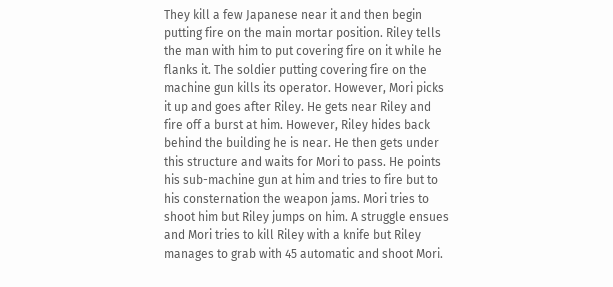They kill a few Japanese near it and then begin putting fire on the main mortar position. Riley tells the man with him to put covering fire on it while he flanks it. The soldier putting covering fire on the machine gun kills its operator. However, Mori picks it up and goes after Riley. He gets near Riley and fire off a burst at him. However, Riley hides back behind the building he is near. He then gets under this structure and waits for Mori to pass. He points his sub-machine gun at him and tries to fire but to his consternation the weapon jams. Mori tries to shoot him but Riley jumps on him. A struggle ensues and Mori tries to kill Riley with a knife but Riley manages to grab with 45 automatic and shoot Mori.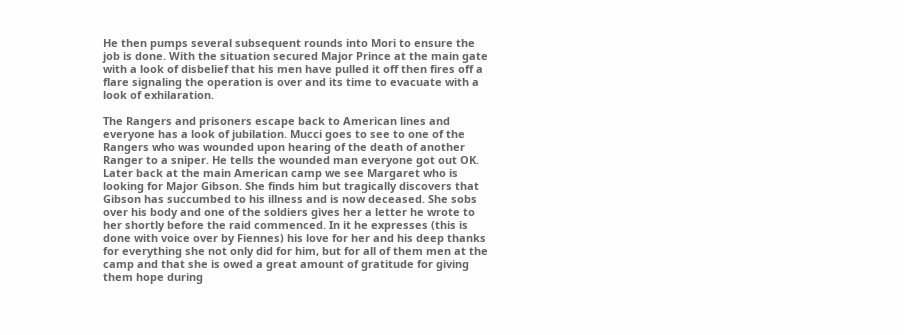He then pumps several subsequent rounds into Mori to ensure the job is done. With the situation secured Major Prince at the main gate with a look of disbelief that his men have pulled it off then fires off a flare signaling the operation is over and its time to evacuate with a look of exhilaration.

The Rangers and prisoners escape back to American lines and everyone has a look of jubilation. Mucci goes to see to one of the Rangers who was wounded upon hearing of the death of another Ranger to a sniper. He tells the wounded man everyone got out OK. Later back at the main American camp we see Margaret who is looking for Major Gibson. She finds him but tragically discovers that Gibson has succumbed to his illness and is now deceased. She sobs over his body and one of the soldiers gives her a letter he wrote to her shortly before the raid commenced. In it he expresses (this is done with voice over by Fiennes) his love for her and his deep thanks for everything she not only did for him, but for all of them men at the camp and that she is owed a great amount of gratitude for giving them hope during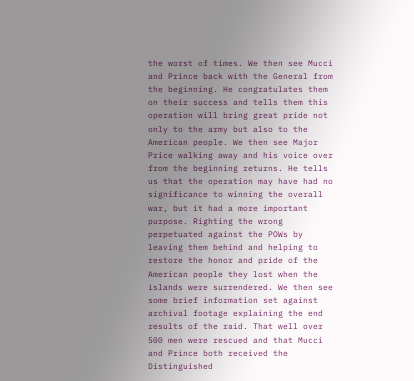the worst of times. We then see Mucci and Prince back with the General from the beginning. He congratulates them on their success and tells them this operation will bring great pride not only to the army but also to the American people. We then see Major Price walking away and his voice over from the beginning returns. He tells us that the operation may have had no significance to winning the overall war, but it had a more important purpose. Righting the wrong perpetuated against the POWs by leaving them behind and helping to restore the honor and pride of the American people they lost when the islands were surrendered. We then see some brief information set against archival footage explaining the end results of the raid. That well over 500 men were rescued and that Mucci and Prince both received the Distinguished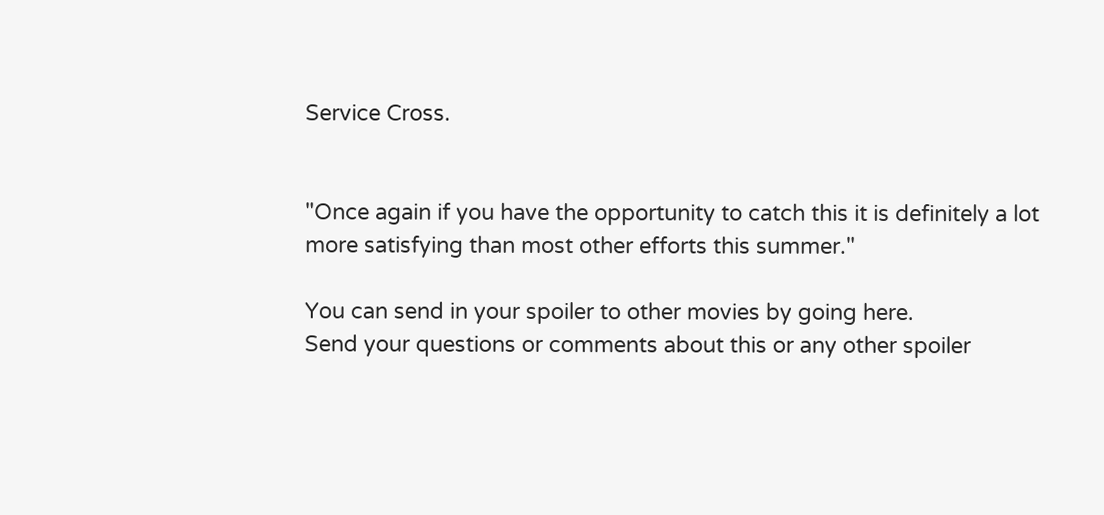Service Cross.


"Once again if you have the opportunity to catch this it is definitely a lot more satisfying than most other efforts this summer."

You can send in your spoiler to other movies by going here.
Send your questions or comments about this or any other spoiler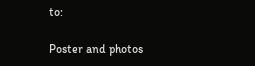to:

Poster and photos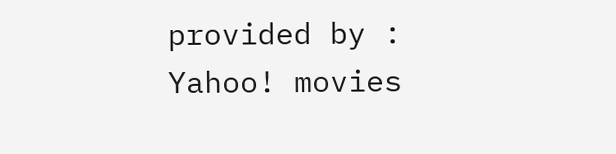provided by : Yahoo! movies